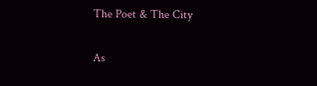The Poet & The City

As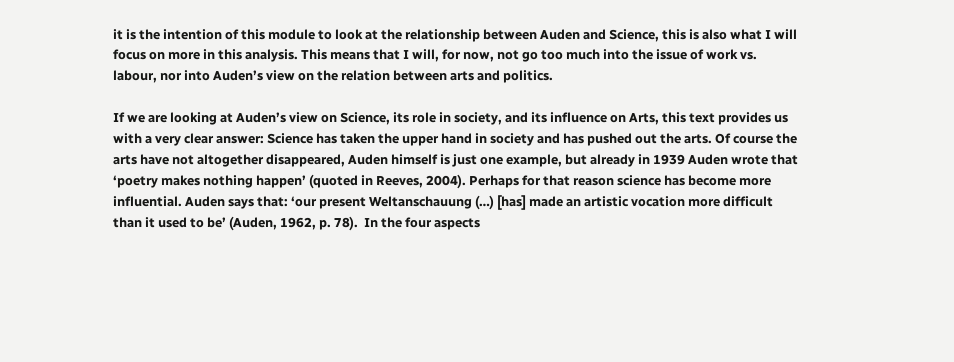it is the intention of this module to look at the relationship between Auden and Science, this is also what I will focus on more in this analysis. This means that I will, for now, not go too much into the issue of work vs. labour, nor into Auden’s view on the relation between arts and politics.

If we are looking at Auden’s view on Science, its role in society, and its influence on Arts, this text provides us with a very clear answer: Science has taken the upper hand in society and has pushed out the arts. Of course the arts have not altogether disappeared, Auden himself is just one example, but already in 1939 Auden wrote that ‘poetry makes nothing happen’ (quoted in Reeves, 2004). Perhaps for that reason science has become more influential. Auden says that: ‘our present Weltanschauung (…) [has] made an artistic vocation more difficult than it used to be’ (Auden, 1962, p. 78).  In the four aspects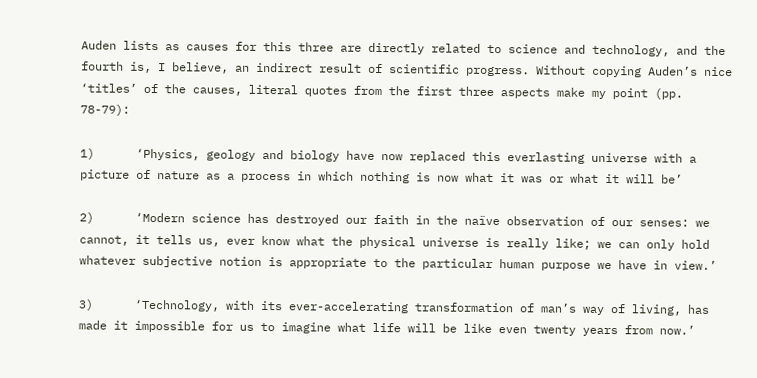Auden lists as causes for this three are directly related to science and technology, and the fourth is, I believe, an indirect result of scientific progress. Without copying Auden’s nice ‘titles’ of the causes, literal quotes from the first three aspects make my point (pp. 78-79):

1)      ‘Physics, geology and biology have now replaced this everlasting universe with a picture of nature as a process in which nothing is now what it was or what it will be’

2)      ‘Modern science has destroyed our faith in the naïve observation of our senses: we cannot, it tells us, ever know what the physical universe is really like; we can only hold whatever subjective notion is appropriate to the particular human purpose we have in view.’

3)      ‘Technology, with its ever-accelerating transformation of man’s way of living, has made it impossible for us to imagine what life will be like even twenty years from now.’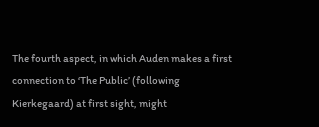The fourth aspect, in which Auden makes a first connection to ‘The Public’ (following Kierkegaard) at first sight, might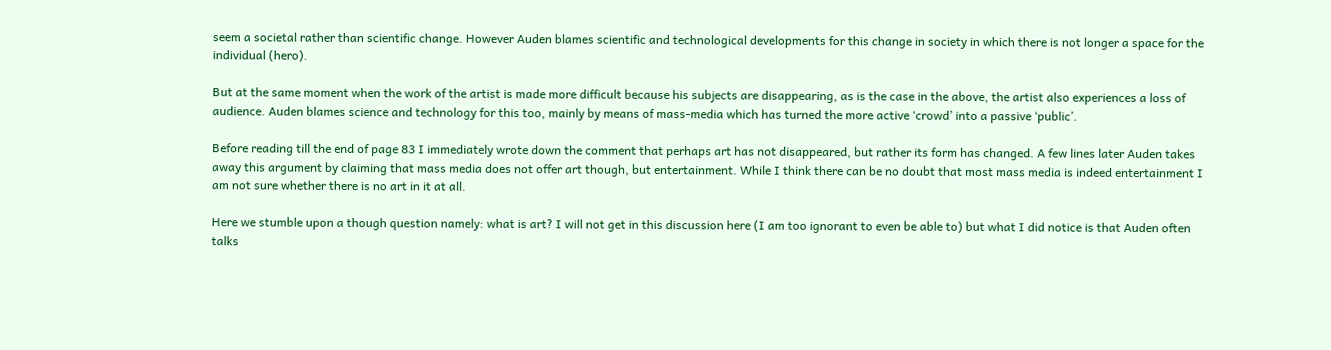seem a societal rather than scientific change. However Auden blames scientific and technological developments for this change in society in which there is not longer a space for the individual (hero).

But at the same moment when the work of the artist is made more difficult because his subjects are disappearing, as is the case in the above, the artist also experiences a loss of audience. Auden blames science and technology for this too, mainly by means of mass-media which has turned the more active ‘crowd’ into a passive ‘public’.

Before reading till the end of page 83 I immediately wrote down the comment that perhaps art has not disappeared, but rather its form has changed. A few lines later Auden takes away this argument by claiming that mass media does not offer art though, but entertainment. While I think there can be no doubt that most mass media is indeed entertainment I am not sure whether there is no art in it at all.

Here we stumble upon a though question namely: what is art? I will not get in this discussion here (I am too ignorant to even be able to) but what I did notice is that Auden often talks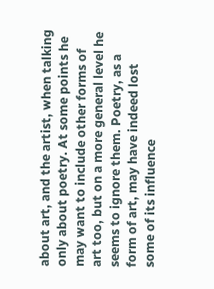about art, and the artist, when talking only about poetry. At some points he may want to include other forms of art too, but on a more general level he seems to ignore them. Poetry, as a form of art, may have indeed lost some of its influence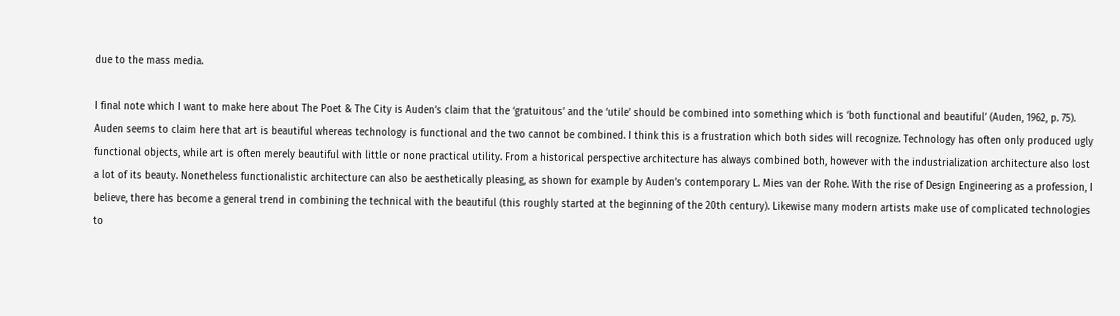due to the mass media.

I final note which I want to make here about The Poet & The City is Auden’s claim that the ‘gratuitous’ and the ‘utile’ should be combined into something which is ‘both functional and beautiful’ (Auden, 1962, p. 75). Auden seems to claim here that art is beautiful whereas technology is functional and the two cannot be combined. I think this is a frustration which both sides will recognize. Technology has often only produced ugly functional objects, while art is often merely beautiful with little or none practical utility. From a historical perspective architecture has always combined both, however with the industrialization architecture also lost a lot of its beauty. Nonetheless functionalistic architecture can also be aesthetically pleasing, as shown for example by Auden’s contemporary L. Mies van der Rohe. With the rise of Design Engineering as a profession, I believe, there has become a general trend in combining the technical with the beautiful (this roughly started at the beginning of the 20th century). Likewise many modern artists make use of complicated technologies to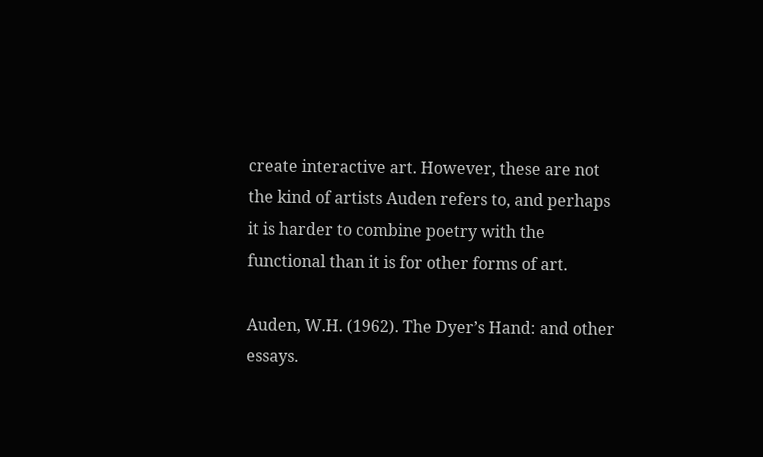create interactive art. However, these are not the kind of artists Auden refers to, and perhaps it is harder to combine poetry with the functional than it is for other forms of art.

Auden, W.H. (1962). The Dyer’s Hand: and other essays.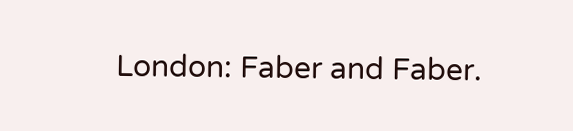London: Faber and Faber.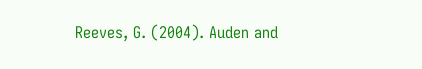Reeves, G. (2004). Auden and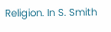Religion. In S. Smith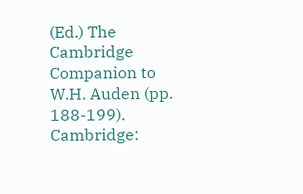(Ed.) The Cambridge Companion to W.H. Auden (pp. 188-199). Cambridge: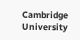Cambridge University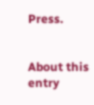Press.


About this entry